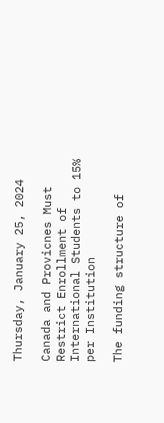Thursday, January 25, 2024

Canada and Provicnes Must Restrict Enrollment of International Students to 15% per Institution

The funding structure of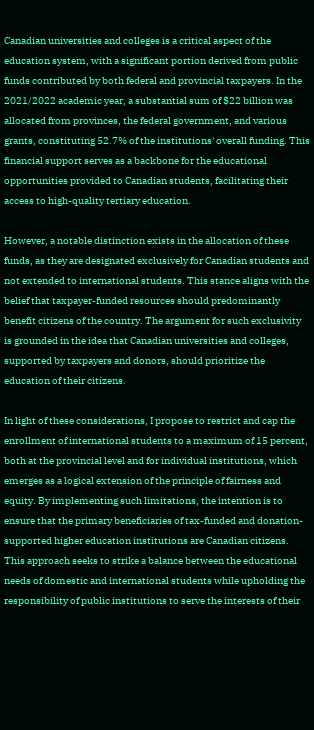Canadian universities and colleges is a critical aspect of the education system, with a significant portion derived from public funds contributed by both federal and provincial taxpayers. In the 2021/2022 academic year, a substantial sum of $22 billion was allocated from provinces, the federal government, and various grants, constituting 52.7% of the institutions' overall funding. This financial support serves as a backbone for the educational opportunities provided to Canadian students, facilitating their access to high-quality tertiary education.

However, a notable distinction exists in the allocation of these funds, as they are designated exclusively for Canadian students and not extended to international students. This stance aligns with the belief that taxpayer-funded resources should predominantly benefit citizens of the country. The argument for such exclusivity is grounded in the idea that Canadian universities and colleges, supported by taxpayers and donors, should prioritize the education of their citizens.

In light of these considerations, I propose to restrict and cap the enrollment of international students to a maximum of 15 percent, both at the provincial level and for individual institutions, which emerges as a logical extension of the principle of fairness and equity. By implementing such limitations, the intention is to ensure that the primary beneficiaries of tax-funded and donation-supported higher education institutions are Canadian citizens. This approach seeks to strike a balance between the educational needs of domestic and international students while upholding the responsibility of public institutions to serve the interests of their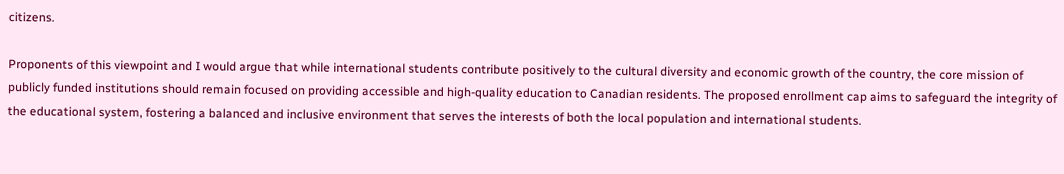citizens.

Proponents of this viewpoint and I would argue that while international students contribute positively to the cultural diversity and economic growth of the country, the core mission of publicly funded institutions should remain focused on providing accessible and high-quality education to Canadian residents. The proposed enrollment cap aims to safeguard the integrity of the educational system, fostering a balanced and inclusive environment that serves the interests of both the local population and international students.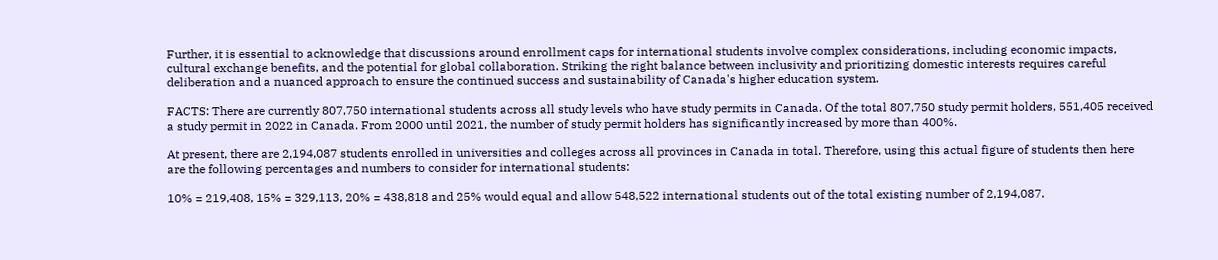Further, it is essential to acknowledge that discussions around enrollment caps for international students involve complex considerations, including economic impacts, cultural exchange benefits, and the potential for global collaboration. Striking the right balance between inclusivity and prioritizing domestic interests requires careful deliberation and a nuanced approach to ensure the continued success and sustainability of Canada's higher education system.

FACTS: There are currently 807,750 international students across all study levels who have study permits in Canada. Of the total 807,750 study permit holders, 551,405 received a study permit in 2022 in Canada. From 2000 until 2021, the number of study permit holders has significantly increased by more than 400%.

At present, there are 2,194,087 students enrolled in universities and colleges across all provinces in Canada in total. Therefore, using this actual figure of students then here are the following percentages and numbers to consider for international students:

10% = 219,408, 15% = 329,113, 20% = 438,818 and 25% would equal and allow 548,522 international students out of the total existing number of 2,194,087.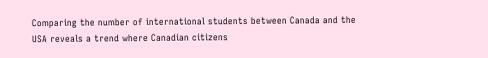Comparing the number of international students between Canada and the USA reveals a trend where Canadian citizens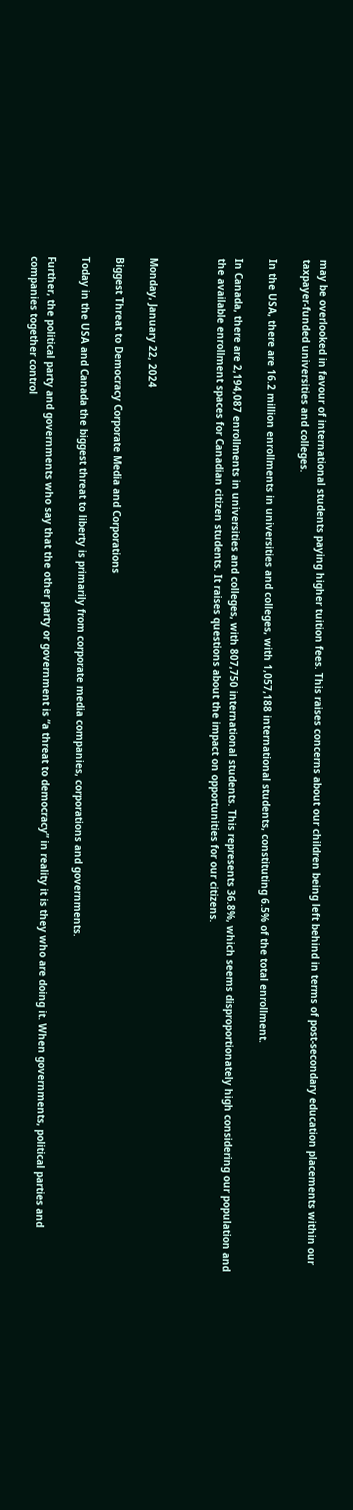may be overlooked in favour of international students paying higher tuition fees. This raises concerns about our children being left behind in terms of post-secondary education placements within our taxpayer-funded universities and colleges.

In the USA, there are 16.2 million enrollments in universities and colleges, with 1,057,188 international students, constituting 6.5% of the total enrollment.

In Canada, there are 2,194,087 enrollments in universities and colleges, with 807,750 international students. This represents 36.8%, which seems disproportionately high considering our population and the available enrollment spaces for Canadian citizen students. It raises questions about the impact on opportunities for our citizens.



Monday, January 22, 2024

Biggest Threat to Democracy Corporate Media and Corporations

Today in the USA and Canada the biggest threat to liberty is primarily from corporate media companies, corporations and governments.

Further, the political party and governments who say that the other party or government is “a threat to democracy” in reality it is they who are doing it. When governments, political parties and companies together control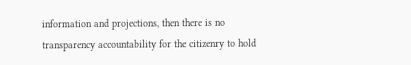information and projections, then there is no transparency accountability for the citizenry to hold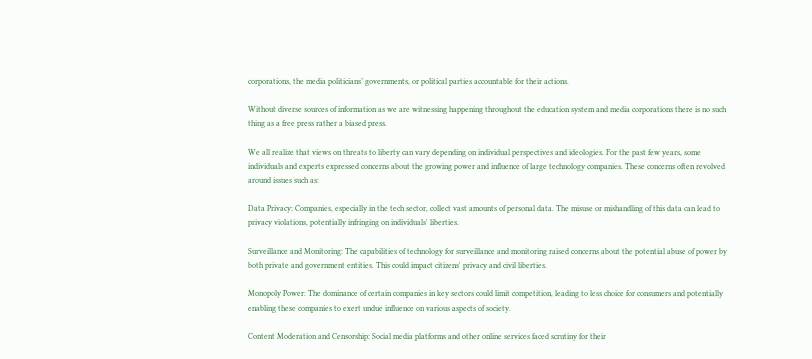corporations, the media politicians’ governments, or political parties accountable for their actions.

Without diverse sources of information as we are witnessing happening throughout the education system and media corporations there is no such thing as a free press rather a biased press.

We all realize that views on threats to liberty can vary depending on individual perspectives and ideologies. For the past few years, some individuals and experts expressed concerns about the growing power and influence of large technology companies. These concerns often revolved around issues such as:

Data Privacy: Companies, especially in the tech sector, collect vast amounts of personal data. The misuse or mishandling of this data can lead to privacy violations, potentially infringing on individuals' liberties.

Surveillance and Monitoring: The capabilities of technology for surveillance and monitoring raised concerns about the potential abuse of power by both private and government entities. This could impact citizens' privacy and civil liberties.

Monopoly Power: The dominance of certain companies in key sectors could limit competition, leading to less choice for consumers and potentially enabling these companies to exert undue influence on various aspects of society.

Content Moderation and Censorship: Social media platforms and other online services faced scrutiny for their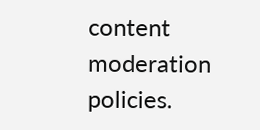content moderation policies.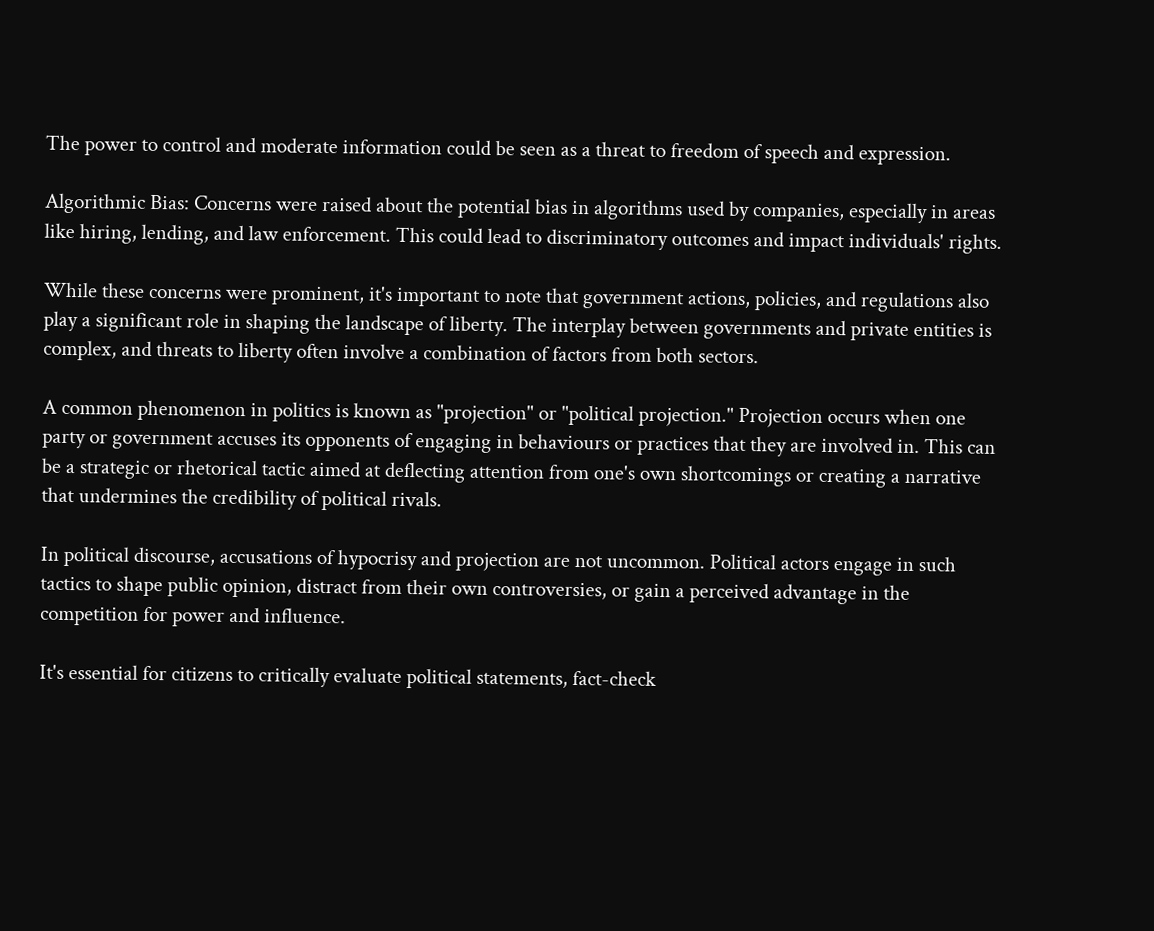The power to control and moderate information could be seen as a threat to freedom of speech and expression.

Algorithmic Bias: Concerns were raised about the potential bias in algorithms used by companies, especially in areas like hiring, lending, and law enforcement. This could lead to discriminatory outcomes and impact individuals' rights.

While these concerns were prominent, it's important to note that government actions, policies, and regulations also play a significant role in shaping the landscape of liberty. The interplay between governments and private entities is complex, and threats to liberty often involve a combination of factors from both sectors.

A common phenomenon in politics is known as "projection" or "political projection." Projection occurs when one party or government accuses its opponents of engaging in behaviours or practices that they are involved in. This can be a strategic or rhetorical tactic aimed at deflecting attention from one's own shortcomings or creating a narrative that undermines the credibility of political rivals.

In political discourse, accusations of hypocrisy and projection are not uncommon. Political actors engage in such tactics to shape public opinion, distract from their own controversies, or gain a perceived advantage in the competition for power and influence.

It's essential for citizens to critically evaluate political statements, fact-check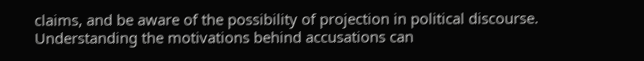claims, and be aware of the possibility of projection in political discourse. Understanding the motivations behind accusations can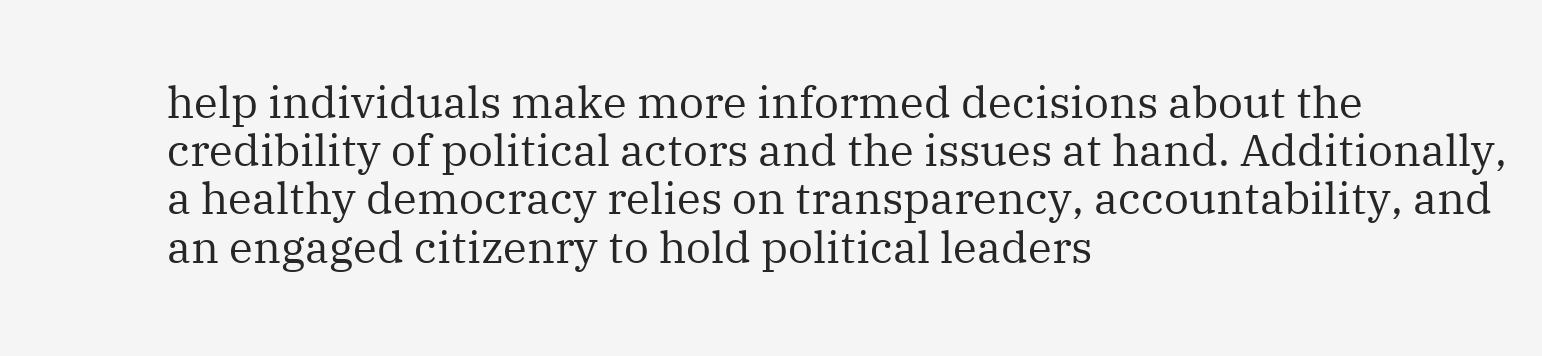help individuals make more informed decisions about the credibility of political actors and the issues at hand. Additionally, a healthy democracy relies on transparency, accountability, and an engaged citizenry to hold political leaders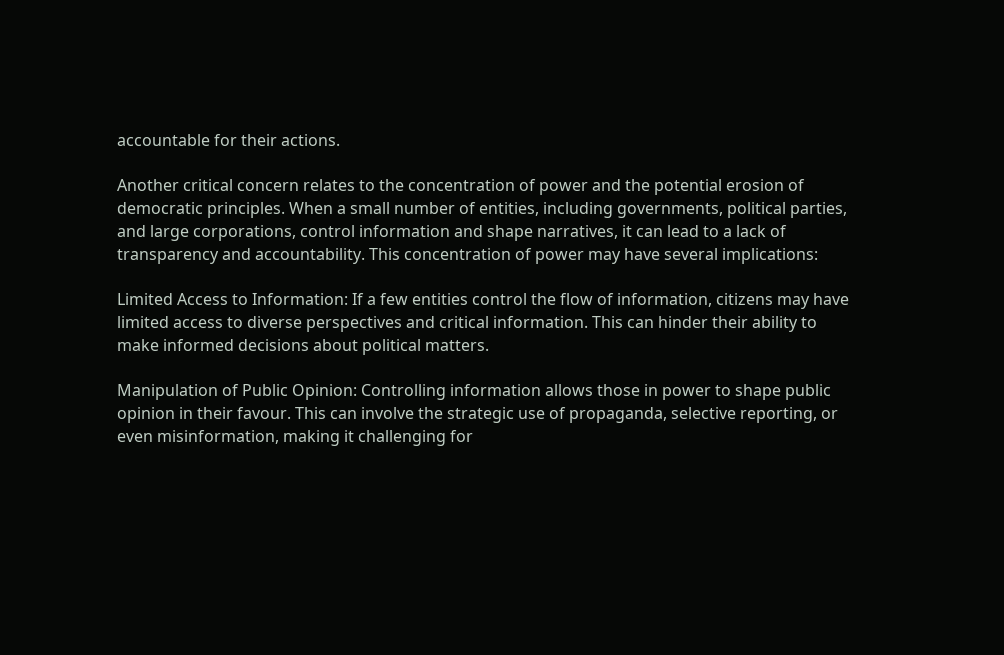accountable for their actions.

Another critical concern relates to the concentration of power and the potential erosion of democratic principles. When a small number of entities, including governments, political parties, and large corporations, control information and shape narratives, it can lead to a lack of transparency and accountability. This concentration of power may have several implications:

Limited Access to Information: If a few entities control the flow of information, citizens may have limited access to diverse perspectives and critical information. This can hinder their ability to make informed decisions about political matters.

Manipulation of Public Opinion: Controlling information allows those in power to shape public opinion in their favour. This can involve the strategic use of propaganda, selective reporting, or even misinformation, making it challenging for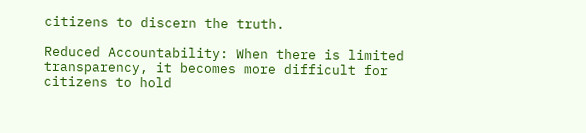citizens to discern the truth.

Reduced Accountability: When there is limited transparency, it becomes more difficult for citizens to hold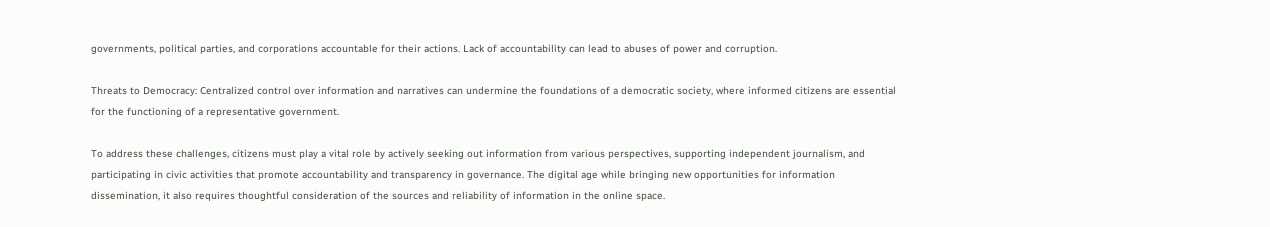governments, political parties, and corporations accountable for their actions. Lack of accountability can lead to abuses of power and corruption.

Threats to Democracy: Centralized control over information and narratives can undermine the foundations of a democratic society, where informed citizens are essential for the functioning of a representative government.

To address these challenges, citizens must play a vital role by actively seeking out information from various perspectives, supporting independent journalism, and participating in civic activities that promote accountability and transparency in governance. The digital age while bringing new opportunities for information dissemination, it also requires thoughtful consideration of the sources and reliability of information in the online space.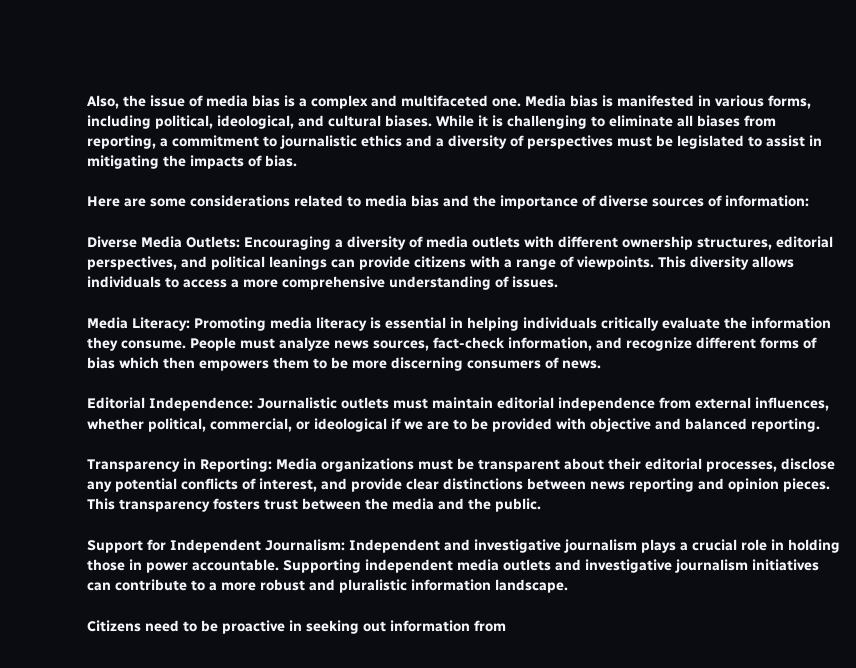Also, the issue of media bias is a complex and multifaceted one. Media bias is manifested in various forms, including political, ideological, and cultural biases. While it is challenging to eliminate all biases from reporting, a commitment to journalistic ethics and a diversity of perspectives must be legislated to assist in mitigating the impacts of bias.

Here are some considerations related to media bias and the importance of diverse sources of information:

Diverse Media Outlets: Encouraging a diversity of media outlets with different ownership structures, editorial perspectives, and political leanings can provide citizens with a range of viewpoints. This diversity allows individuals to access a more comprehensive understanding of issues.

Media Literacy: Promoting media literacy is essential in helping individuals critically evaluate the information they consume. People must analyze news sources, fact-check information, and recognize different forms of bias which then empowers them to be more discerning consumers of news.

Editorial Independence: Journalistic outlets must maintain editorial independence from external influences, whether political, commercial, or ideological if we are to be provided with objective and balanced reporting.

Transparency in Reporting: Media organizations must be transparent about their editorial processes, disclose any potential conflicts of interest, and provide clear distinctions between news reporting and opinion pieces. This transparency fosters trust between the media and the public.

Support for Independent Journalism: Independent and investigative journalism plays a crucial role in holding those in power accountable. Supporting independent media outlets and investigative journalism initiatives can contribute to a more robust and pluralistic information landscape.

Citizens need to be proactive in seeking out information from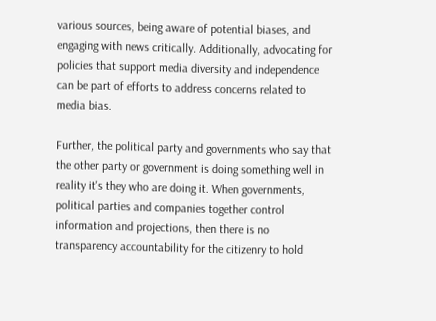various sources, being aware of potential biases, and engaging with news critically. Additionally, advocating for policies that support media diversity and independence can be part of efforts to address concerns related to media bias.

Further, the political party and governments who say that the other party or government is doing something well in reality it's they who are doing it. When governments, political parties and companies together control information and projections, then there is no transparency accountability for the citizenry to hold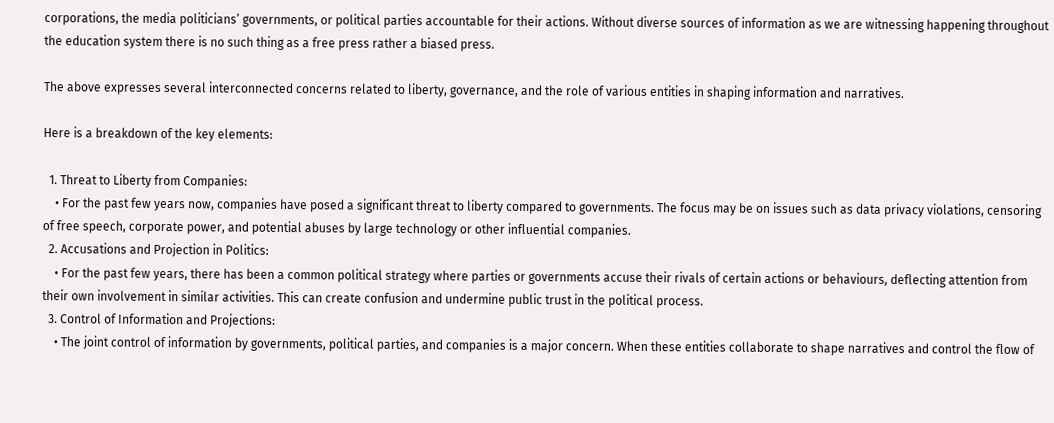corporations, the media politicians’ governments, or political parties accountable for their actions. Without diverse sources of information as we are witnessing happening throughout the education system there is no such thing as a free press rather a biased press.

The above expresses several interconnected concerns related to liberty, governance, and the role of various entities in shaping information and narratives.

Here is a breakdown of the key elements:

  1. Threat to Liberty from Companies:
    • For the past few years now, companies have posed a significant threat to liberty compared to governments. The focus may be on issues such as data privacy violations, censoring of free speech, corporate power, and potential abuses by large technology or other influential companies.
  2. Accusations and Projection in Politics:
    • For the past few years, there has been a common political strategy where parties or governments accuse their rivals of certain actions or behaviours, deflecting attention from their own involvement in similar activities. This can create confusion and undermine public trust in the political process.
  3. Control of Information and Projections:
    • The joint control of information by governments, political parties, and companies is a major concern. When these entities collaborate to shape narratives and control the flow of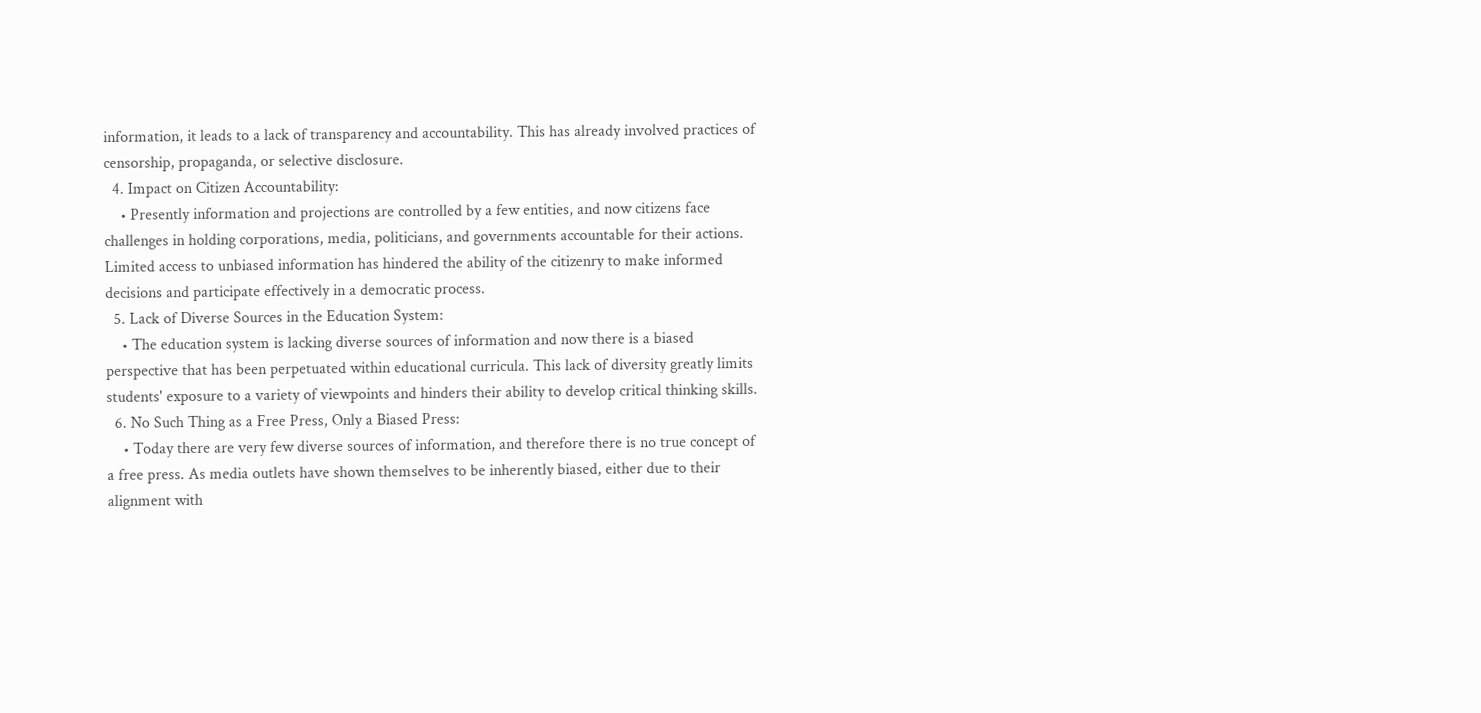information, it leads to a lack of transparency and accountability. This has already involved practices of censorship, propaganda, or selective disclosure.
  4. Impact on Citizen Accountability:
    • Presently information and projections are controlled by a few entities, and now citizens face challenges in holding corporations, media, politicians, and governments accountable for their actions. Limited access to unbiased information has hindered the ability of the citizenry to make informed decisions and participate effectively in a democratic process.
  5. Lack of Diverse Sources in the Education System:
    • The education system is lacking diverse sources of information and now there is a biased perspective that has been perpetuated within educational curricula. This lack of diversity greatly limits students' exposure to a variety of viewpoints and hinders their ability to develop critical thinking skills.
  6. No Such Thing as a Free Press, Only a Biased Press:
    • Today there are very few diverse sources of information, and therefore there is no true concept of a free press. As media outlets have shown themselves to be inherently biased, either due to their alignment with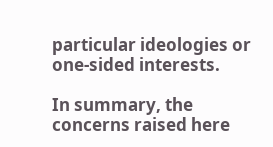particular ideologies or one-sided interests.

In summary, the concerns raised here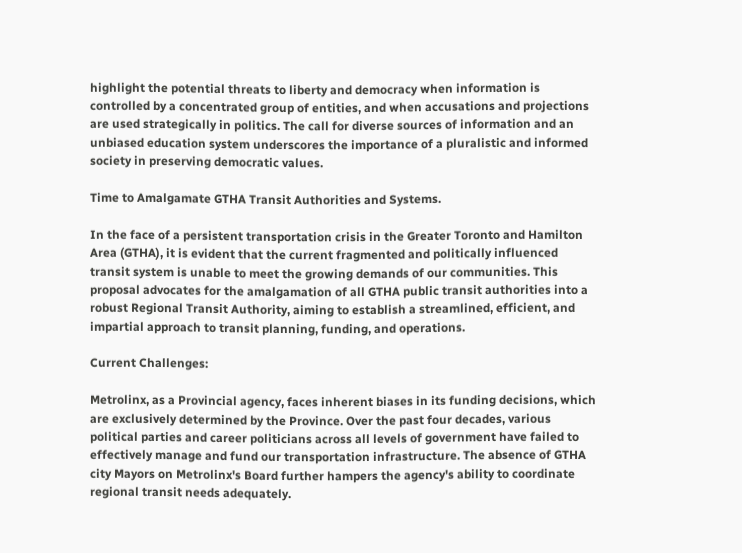highlight the potential threats to liberty and democracy when information is controlled by a concentrated group of entities, and when accusations and projections are used strategically in politics. The call for diverse sources of information and an unbiased education system underscores the importance of a pluralistic and informed society in preserving democratic values.

Time to Amalgamate GTHA Transit Authorities and Systems.

In the face of a persistent transportation crisis in the Greater Toronto and Hamilton Area (GTHA), it is evident that the current fragmented and politically influenced transit system is unable to meet the growing demands of our communities. This proposal advocates for the amalgamation of all GTHA public transit authorities into a robust Regional Transit Authority, aiming to establish a streamlined, efficient, and impartial approach to transit planning, funding, and operations.

Current Challenges:

Metrolinx, as a Provincial agency, faces inherent biases in its funding decisions, which are exclusively determined by the Province. Over the past four decades, various political parties and career politicians across all levels of government have failed to effectively manage and fund our transportation infrastructure. The absence of GTHA city Mayors on Metrolinx's Board further hampers the agency's ability to coordinate regional transit needs adequately.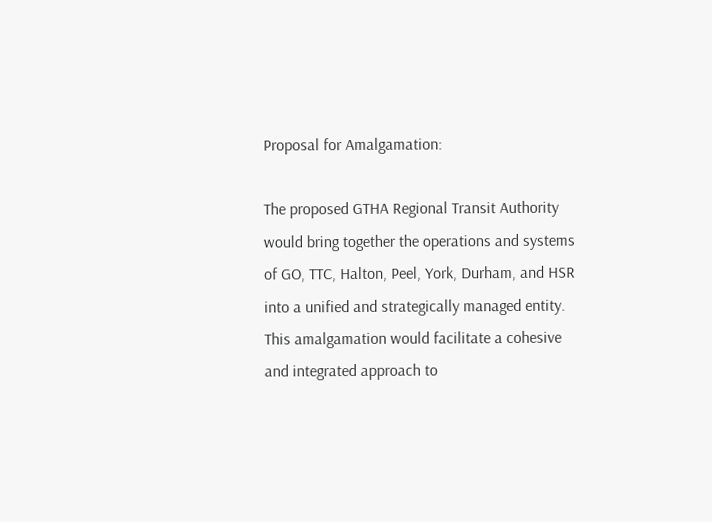Proposal for Amalgamation:

The proposed GTHA Regional Transit Authority would bring together the operations and systems of GO, TTC, Halton, Peel, York, Durham, and HSR into a unified and strategically managed entity. This amalgamation would facilitate a cohesive and integrated approach to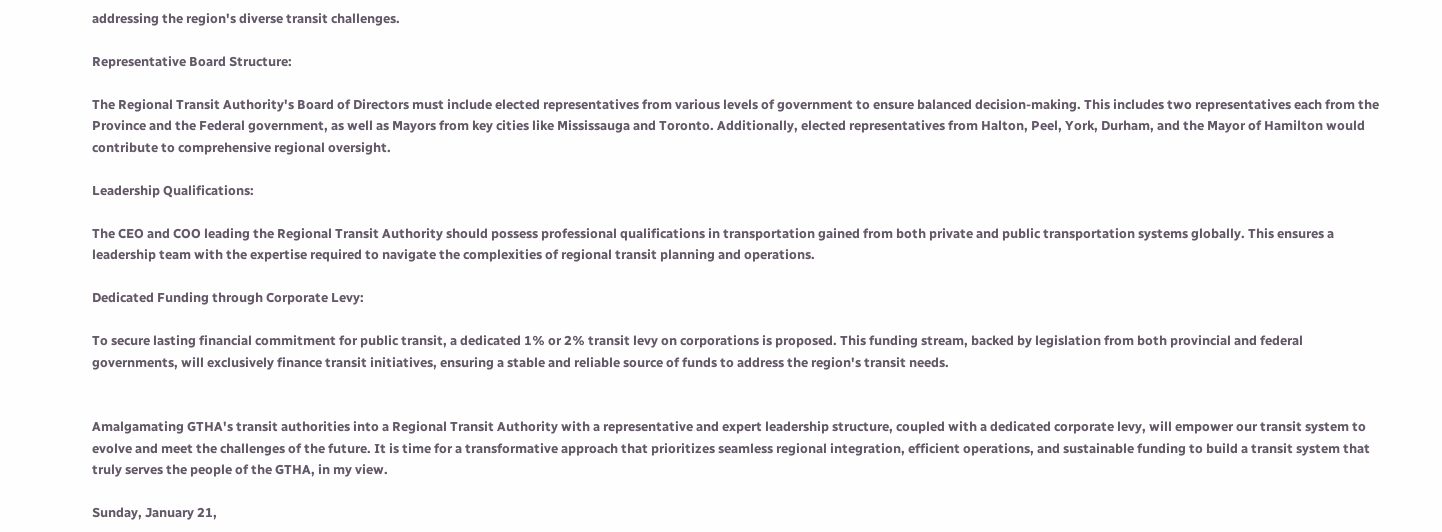addressing the region's diverse transit challenges.

Representative Board Structure:

The Regional Transit Authority's Board of Directors must include elected representatives from various levels of government to ensure balanced decision-making. This includes two representatives each from the Province and the Federal government, as well as Mayors from key cities like Mississauga and Toronto. Additionally, elected representatives from Halton, Peel, York, Durham, and the Mayor of Hamilton would contribute to comprehensive regional oversight.

Leadership Qualifications:

The CEO and COO leading the Regional Transit Authority should possess professional qualifications in transportation gained from both private and public transportation systems globally. This ensures a leadership team with the expertise required to navigate the complexities of regional transit planning and operations.

Dedicated Funding through Corporate Levy:

To secure lasting financial commitment for public transit, a dedicated 1% or 2% transit levy on corporations is proposed. This funding stream, backed by legislation from both provincial and federal governments, will exclusively finance transit initiatives, ensuring a stable and reliable source of funds to address the region's transit needs.


Amalgamating GTHA's transit authorities into a Regional Transit Authority with a representative and expert leadership structure, coupled with a dedicated corporate levy, will empower our transit system to evolve and meet the challenges of the future. It is time for a transformative approach that prioritizes seamless regional integration, efficient operations, and sustainable funding to build a transit system that truly serves the people of the GTHA, in my view.

Sunday, January 21,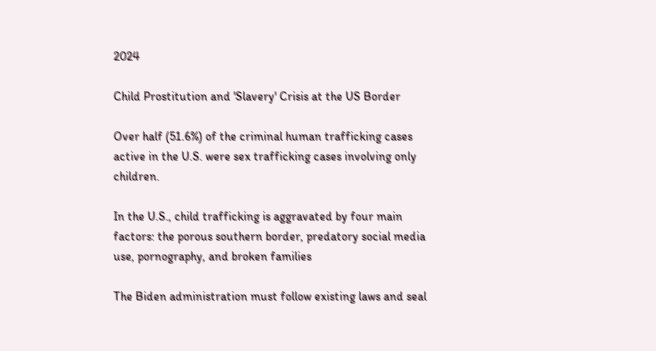2024

Child Prostitution and 'Slavery' Crisis at the US Border

Over half (51.6%) of the criminal human trafficking cases active in the U.S. were sex trafficking cases involving only children.

In the U.S., child trafficking is aggravated by four main factors: the porous southern border, predatory social media use, pornography, and broken families

The Biden administration must follow existing laws and seal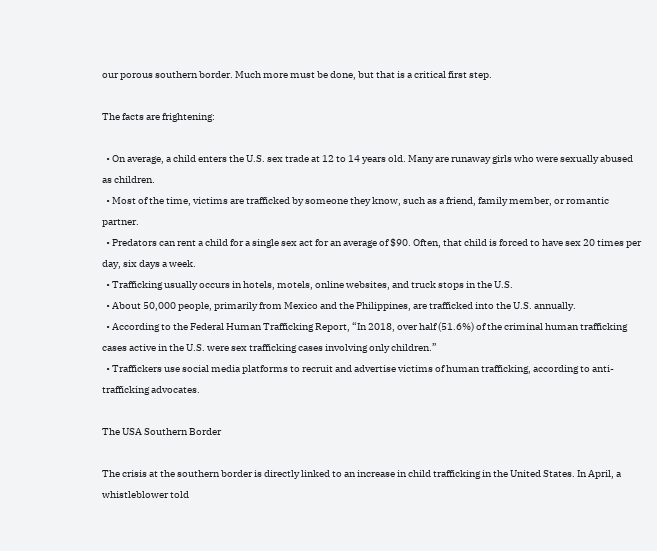our porous southern border. Much more must be done, but that is a critical first step.

The facts are frightening:

  • On average, a child enters the U.S. sex trade at 12 to 14 years old. Many are runaway girls who were sexually abused as children.
  • Most of the time, victims are trafficked by someone they know, such as a friend, family member, or romantic partner.
  • Predators can rent a child for a single sex act for an average of $90. Often, that child is forced to have sex 20 times per day, six days a week.
  • Trafficking usually occurs in hotels, motels, online websites, and truck stops in the U.S.
  • About 50,000 people, primarily from Mexico and the Philippines, are trafficked into the U.S. annually.
  • According to the Federal Human Trafficking Report, “In 2018, over half (51.6%) of the criminal human trafficking cases active in the U.S. were sex trafficking cases involving only children.”
  • Traffickers use social media platforms to recruit and advertise victims of human trafficking, according to anti-trafficking advocates.

The USA Southern Border

The crisis at the southern border is directly linked to an increase in child trafficking in the United States. In April, a whistleblower told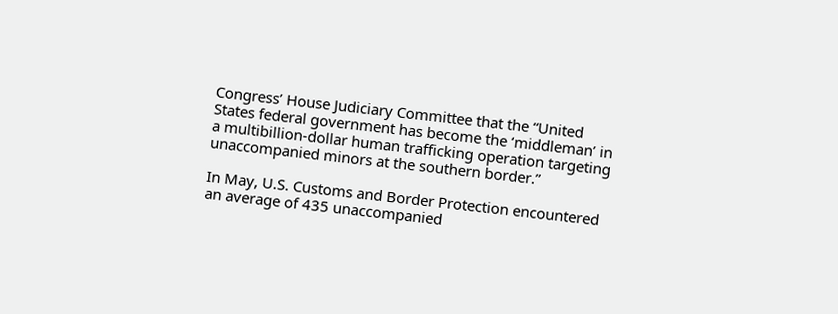Congress’ House Judiciary Committee that the “United States federal government has become the ‘middleman’ in a multibillion-dollar human trafficking operation targeting unaccompanied minors at the southern border.”

In May, U.S. Customs and Border Protection encountered an average of 435 unaccompanied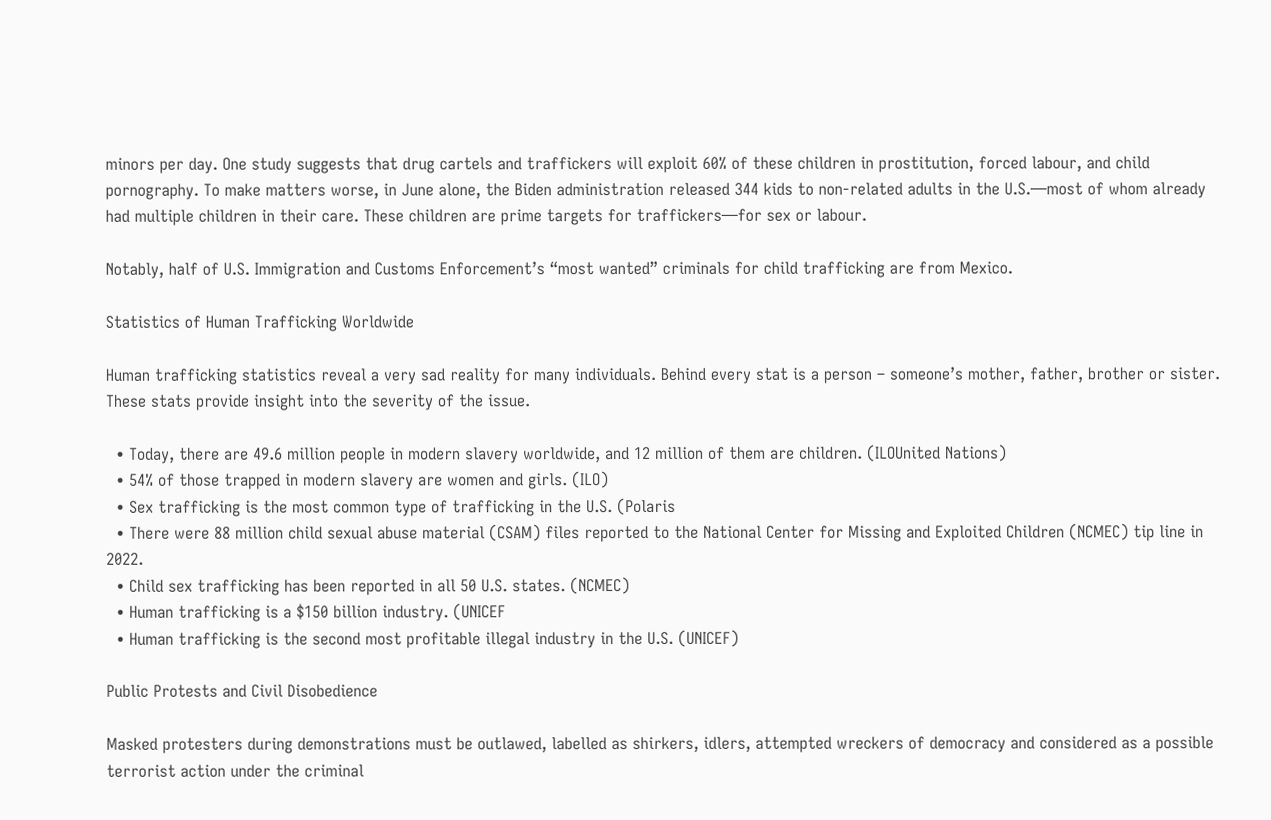minors per day. One study suggests that drug cartels and traffickers will exploit 60% of these children in prostitution, forced labour, and child pornography. To make matters worse, in June alone, the Biden administration released 344 kids to non-related adults in the U.S.—most of whom already had multiple children in their care. These children are prime targets for traffickers—for sex or labour.

Notably, half of U.S. Immigration and Customs Enforcement’s “most wanted” criminals for child trafficking are from Mexico.

Statistics of Human Trafficking Worldwide

Human trafficking statistics reveal a very sad reality for many individuals. Behind every stat is a person – someone’s mother, father, brother or sister. These stats provide insight into the severity of the issue.

  • Today, there are 49.6 million people in modern slavery worldwide, and 12 million of them are children. (ILOUnited Nations)
  • 54% of those trapped in modern slavery are women and girls. (ILO)
  • Sex trafficking is the most common type of trafficking in the U.S. (Polaris
  • There were 88 million child sexual abuse material (CSAM) files reported to the National Center for Missing and Exploited Children (NCMEC) tip line in 2022.
  • Child sex trafficking has been reported in all 50 U.S. states. (NCMEC)
  • Human trafficking is a $150 billion industry. (UNICEF
  • Human trafficking is the second most profitable illegal industry in the U.S. (UNICEF)

Public Protests and Civil Disobedience

Masked protesters during demonstrations must be outlawed, labelled as shirkers, idlers, attempted wreckers of democracy and considered as a possible terrorist action under the criminal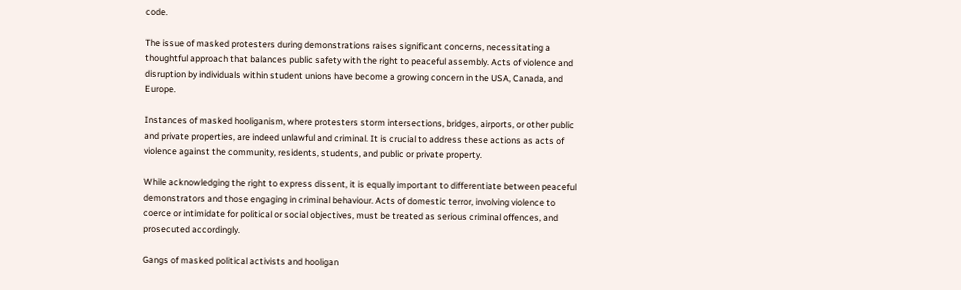code.

The issue of masked protesters during demonstrations raises significant concerns, necessitating a thoughtful approach that balances public safety with the right to peaceful assembly. Acts of violence and disruption by individuals within student unions have become a growing concern in the USA, Canada, and Europe.

Instances of masked hooliganism, where protesters storm intersections, bridges, airports, or other public and private properties, are indeed unlawful and criminal. It is crucial to address these actions as acts of violence against the community, residents, students, and public or private property.

While acknowledging the right to express dissent, it is equally important to differentiate between peaceful demonstrators and those engaging in criminal behaviour. Acts of domestic terror, involving violence to coerce or intimidate for political or social objectives, must be treated as serious criminal offences, and prosecuted accordingly.

Gangs of masked political activists and hooligan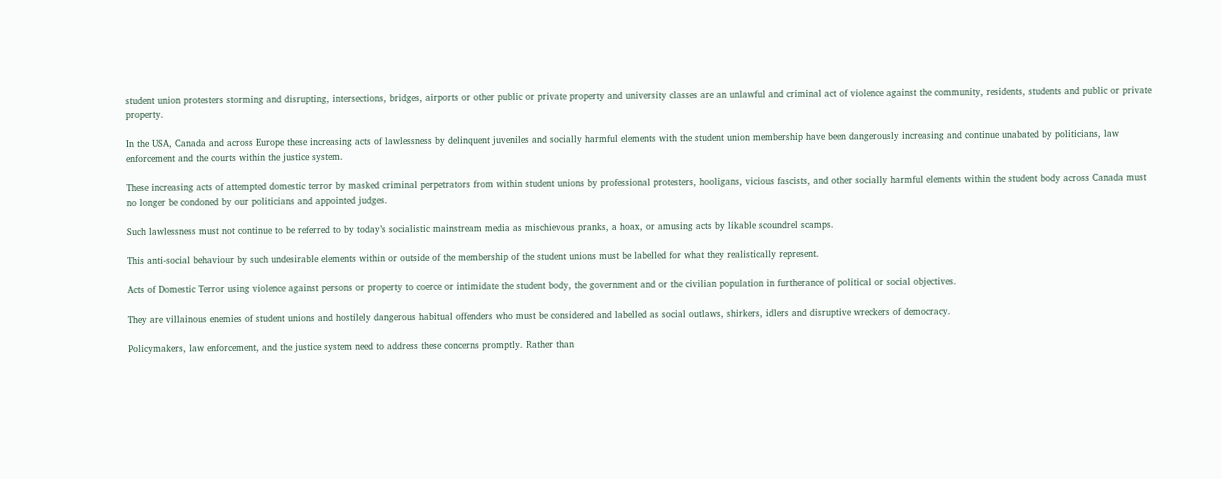student union protesters storming and disrupting, intersections, bridges, airports or other public or private property and university classes are an unlawful and criminal act of violence against the community, residents, students and public or private property.

In the USA, Canada and across Europe these increasing acts of lawlessness by delinquent juveniles and socially harmful elements with the student union membership have been dangerously increasing and continue unabated by politicians, law enforcement and the courts within the justice system.

These increasing acts of attempted domestic terror by masked criminal perpetrators from within student unions by professional protesters, hooligans, vicious fascists, and other socially harmful elements within the student body across Canada must no longer be condoned by our politicians and appointed judges.

Such lawlessness must not continue to be referred to by today’s socialistic mainstream media as mischievous pranks, a hoax, or amusing acts by likable scoundrel scamps.

This anti-social behaviour by such undesirable elements within or outside of the membership of the student unions must be labelled for what they realistically represent.

Acts of Domestic Terror using violence against persons or property to coerce or intimidate the student body, the government and or the civilian population in furtherance of political or social objectives.

They are villainous enemies of student unions and hostilely dangerous habitual offenders who must be considered and labelled as social outlaws, shirkers, idlers and disruptive wreckers of democracy.

Policymakers, law enforcement, and the justice system need to address these concerns promptly. Rather than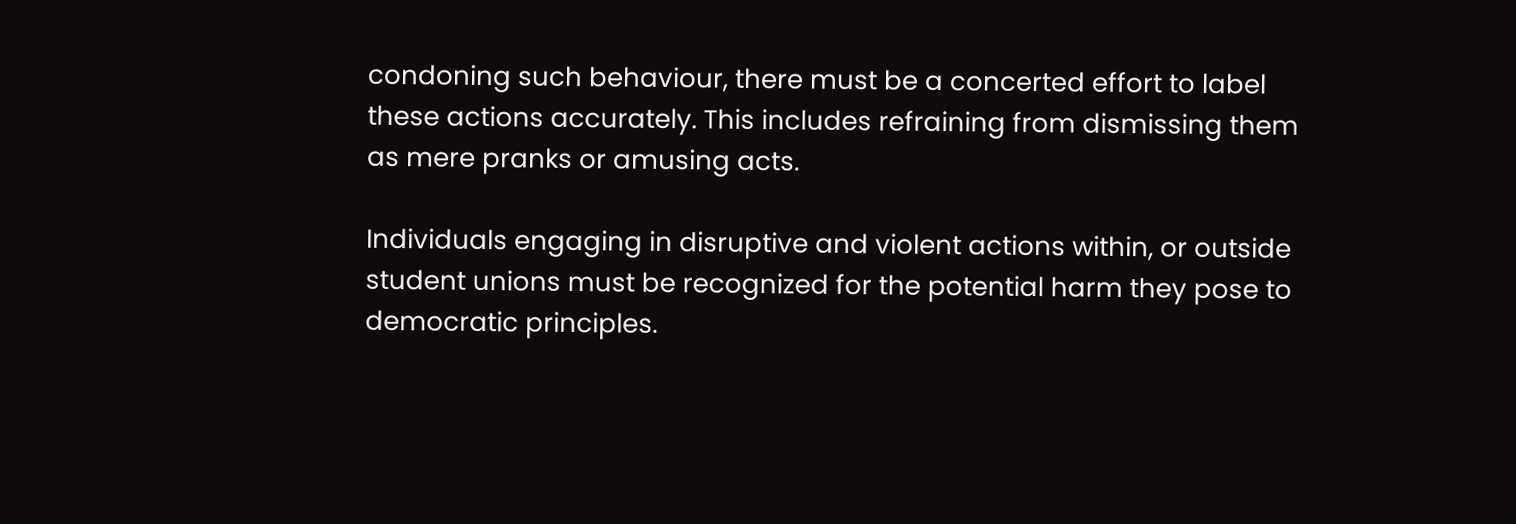condoning such behaviour, there must be a concerted effort to label these actions accurately. This includes refraining from dismissing them as mere pranks or amusing acts.

Individuals engaging in disruptive and violent actions within, or outside student unions must be recognized for the potential harm they pose to democratic principles.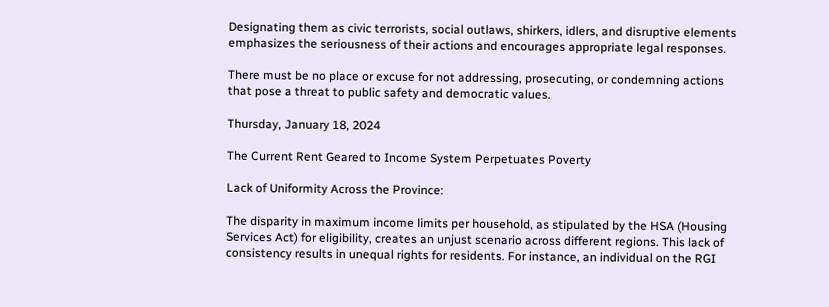Designating them as civic terrorists, social outlaws, shirkers, idlers, and disruptive elements emphasizes the seriousness of their actions and encourages appropriate legal responses.

There must be no place or excuse for not addressing, prosecuting, or condemning actions that pose a threat to public safety and democratic values.

Thursday, January 18, 2024

The Current Rent Geared to Income System Perpetuates Poverty

Lack of Uniformity Across the Province:

The disparity in maximum income limits per household, as stipulated by the HSA (Housing Services Act) for eligibility, creates an unjust scenario across different regions. This lack of consistency results in unequal rights for residents. For instance, an individual on the RGI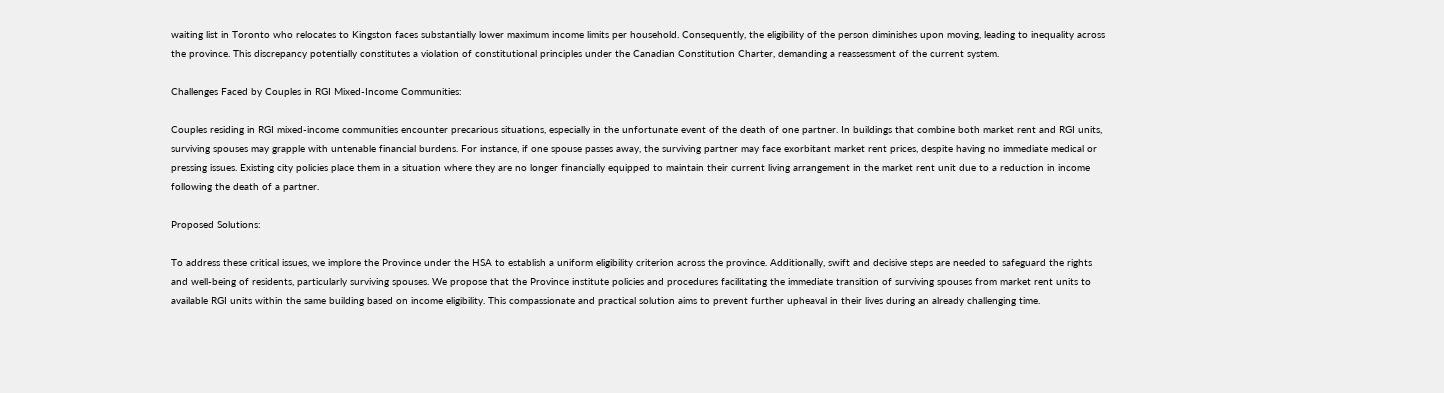waiting list in Toronto who relocates to Kingston faces substantially lower maximum income limits per household. Consequently, the eligibility of the person diminishes upon moving, leading to inequality across the province. This discrepancy potentially constitutes a violation of constitutional principles under the Canadian Constitution Charter, demanding a reassessment of the current system.

Challenges Faced by Couples in RGI Mixed-Income Communities:

Couples residing in RGI mixed-income communities encounter precarious situations, especially in the unfortunate event of the death of one partner. In buildings that combine both market rent and RGI units, surviving spouses may grapple with untenable financial burdens. For instance, if one spouse passes away, the surviving partner may face exorbitant market rent prices, despite having no immediate medical or pressing issues. Existing city policies place them in a situation where they are no longer financially equipped to maintain their current living arrangement in the market rent unit due to a reduction in income following the death of a partner.

Proposed Solutions:

To address these critical issues, we implore the Province under the HSA to establish a uniform eligibility criterion across the province. Additionally, swift and decisive steps are needed to safeguard the rights and well-being of residents, particularly surviving spouses. We propose that the Province institute policies and procedures facilitating the immediate transition of surviving spouses from market rent units to available RGI units within the same building based on income eligibility. This compassionate and practical solution aims to prevent further upheaval in their lives during an already challenging time.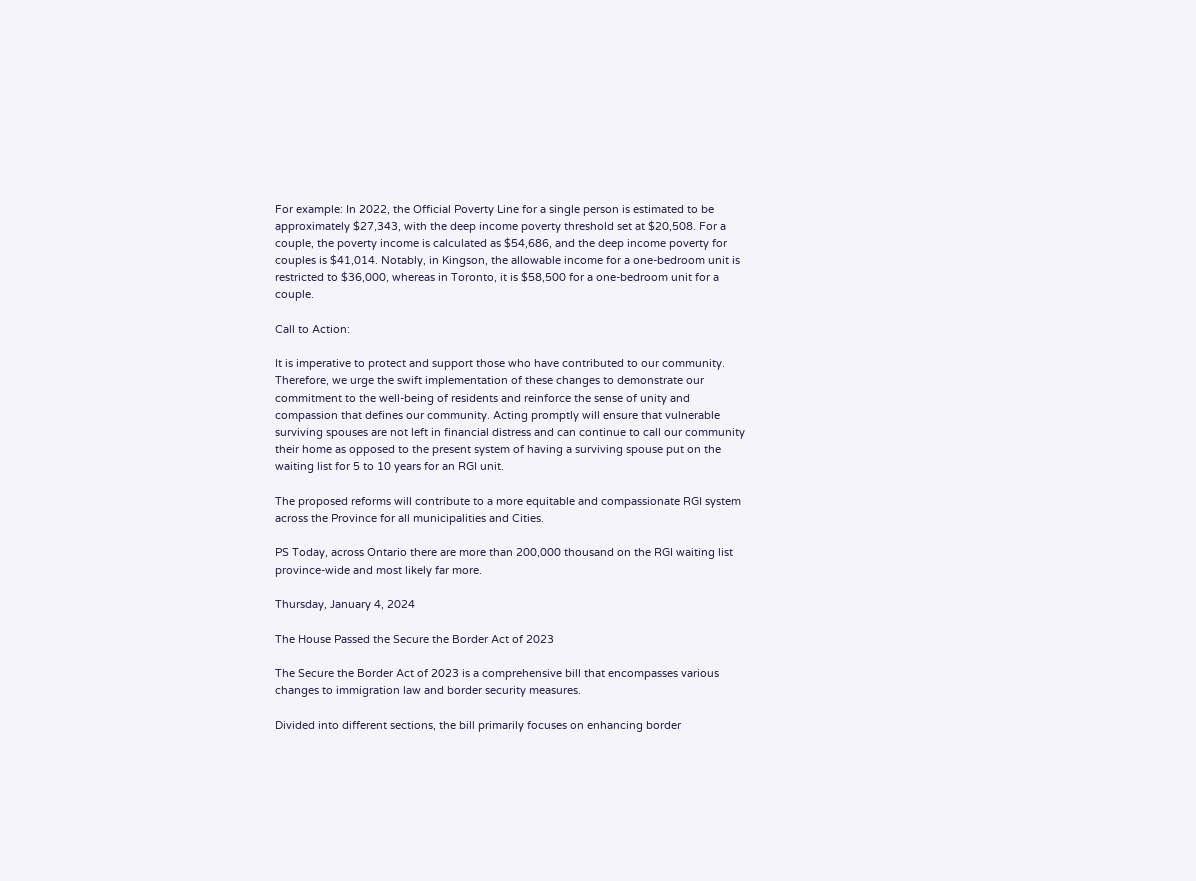For example: In 2022, the Official Poverty Line for a single person is estimated to be approximately $27,343, with the deep income poverty threshold set at $20,508. For a couple, the poverty income is calculated as $54,686, and the deep income poverty for couples is $41,014. Notably, in Kingson, the allowable income for a one-bedroom unit is restricted to $36,000, whereas in Toronto, it is $58,500 for a one-bedroom unit for a couple.

Call to Action:

It is imperative to protect and support those who have contributed to our community. Therefore, we urge the swift implementation of these changes to demonstrate our commitment to the well-being of residents and reinforce the sense of unity and compassion that defines our community. Acting promptly will ensure that vulnerable surviving spouses are not left in financial distress and can continue to call our community their home as opposed to the present system of having a surviving spouse put on the waiting list for 5 to 10 years for an RGI unit.

The proposed reforms will contribute to a more equitable and compassionate RGI system across the Province for all municipalities and Cities.

PS Today, across Ontario there are more than 200,000 thousand on the RGI waiting list province-wide and most likely far more.

Thursday, January 4, 2024

The House Passed the Secure the Border Act of 2023

The Secure the Border Act of 2023 is a comprehensive bill that encompasses various changes to immigration law and border security measures.

Divided into different sections, the bill primarily focuses on enhancing border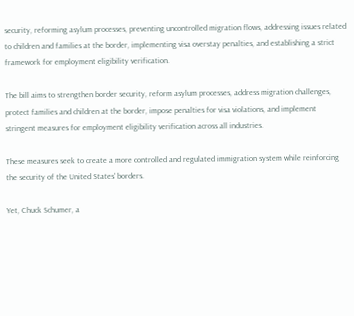security, reforming asylum processes, preventing uncontrolled migration flows, addressing issues related to children and families at the border, implementing visa overstay penalties, and establishing a strict framework for employment eligibility verification.

The bill aims to strengthen border security, reform asylum processes, address migration challenges, protect families and children at the border, impose penalties for visa violations, and implement stringent measures for employment eligibility verification across all industries.

These measures seek to create a more controlled and regulated immigration system while reinforcing the security of the United States' borders.

Yet, Chuck Schumer, a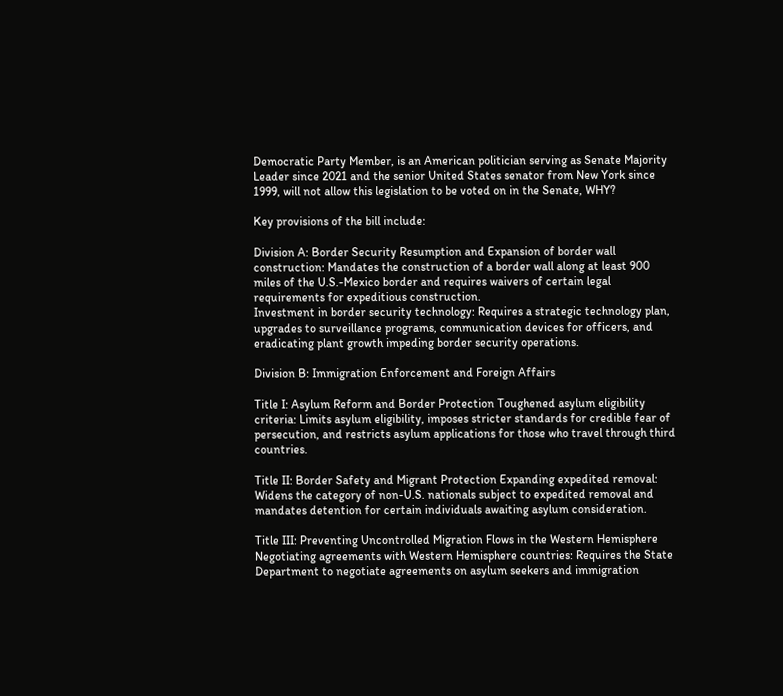Democratic Party Member, is an American politician serving as Senate Majority Leader since 2021 and the senior United States senator from New York since 1999, will not allow this legislation to be voted on in the Senate, WHY?

Key provisions of the bill include:

Division A: Border Security Resumption and Expansion of border wall construction: Mandates the construction of a border wall along at least 900 miles of the U.S.-Mexico border and requires waivers of certain legal requirements for expeditious construction.
Investment in border security technology: Requires a strategic technology plan, upgrades to surveillance programs, communication devices for officers, and eradicating plant growth impeding border security operations.

Division B: Immigration Enforcement and Foreign Affairs

Title I: Asylum Reform and Border Protection Toughened asylum eligibility criteria: Limits asylum eligibility, imposes stricter standards for credible fear of persecution, and restricts asylum applications for those who travel through third countries.

Title II: Border Safety and Migrant Protection Expanding expedited removal: Widens the category of non-U.S. nationals subject to expedited removal and mandates detention for certain individuals awaiting asylum consideration.

Title III: Preventing Uncontrolled Migration Flows in the Western Hemisphere Negotiating agreements with Western Hemisphere countries: Requires the State Department to negotiate agreements on asylum seekers and immigration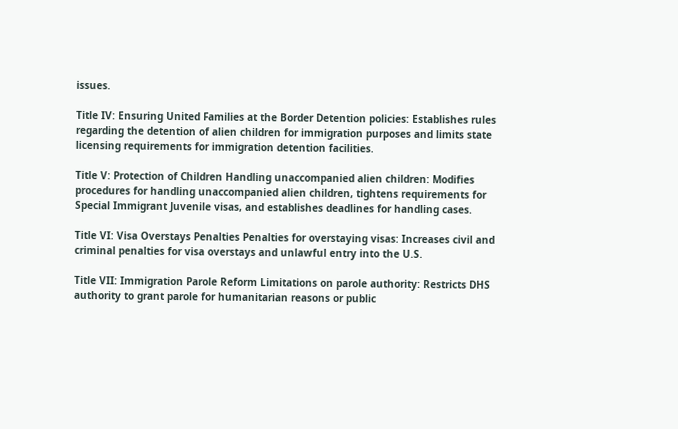issues.

Title IV: Ensuring United Families at the Border Detention policies: Establishes rules regarding the detention of alien children for immigration purposes and limits state licensing requirements for immigration detention facilities.

Title V: Protection of Children Handling unaccompanied alien children: Modifies procedures for handling unaccompanied alien children, tightens requirements for Special Immigrant Juvenile visas, and establishes deadlines for handling cases.

Title VI: Visa Overstays Penalties Penalties for overstaying visas: Increases civil and criminal penalties for visa overstays and unlawful entry into the U.S.

Title VII: Immigration Parole Reform Limitations on parole authority: Restricts DHS authority to grant parole for humanitarian reasons or public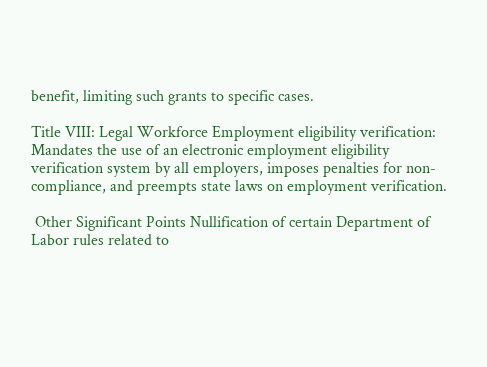benefit, limiting such grants to specific cases.

Title VIII: Legal Workforce Employment eligibility verification: Mandates the use of an electronic employment eligibility verification system by all employers, imposes penalties for non-compliance, and preempts state laws on employment verification.

 Other Significant Points Nullification of certain Department of Labor rules related to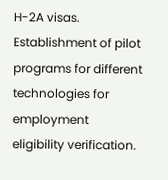H-2A visas. Establishment of pilot programs for different technologies for employment eligibility verification.